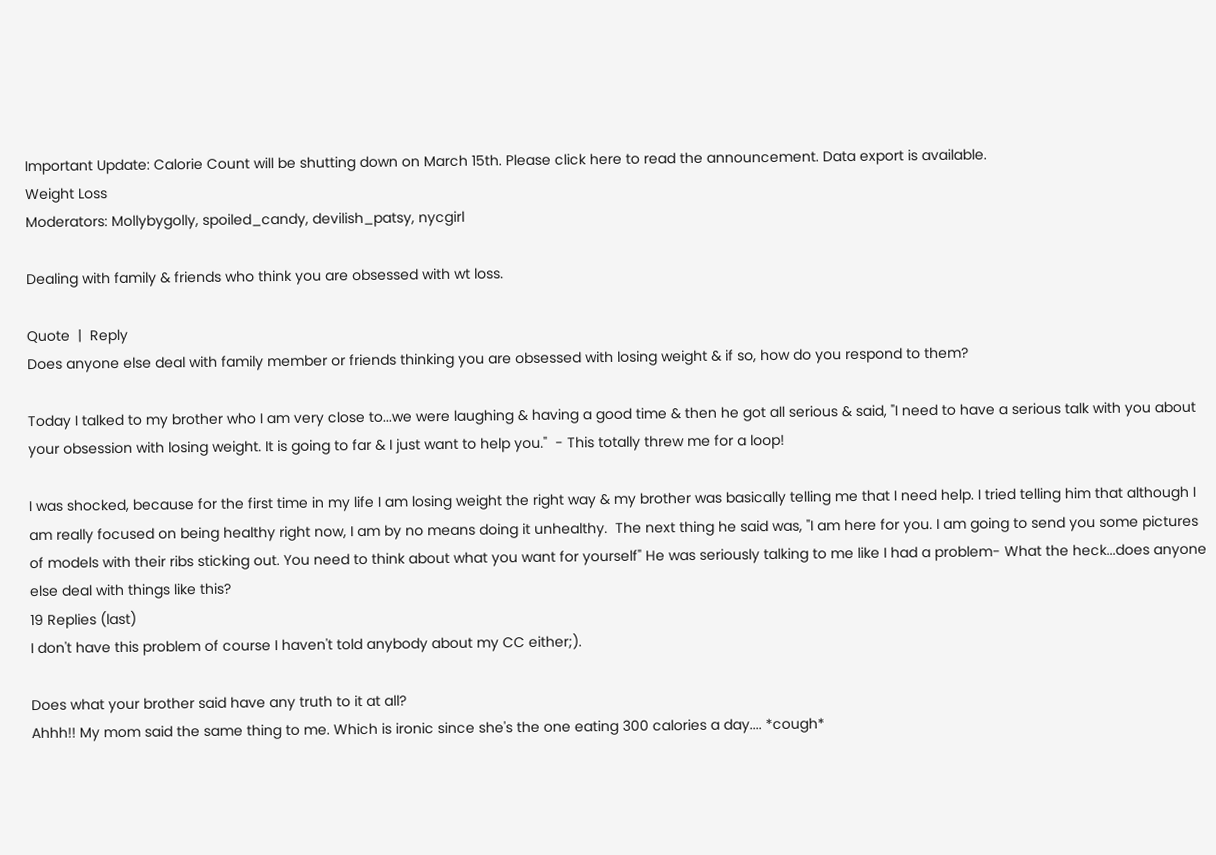Important Update: Calorie Count will be shutting down on March 15th. Please click here to read the announcement. Data export is available.
Weight Loss
Moderators: Mollybygolly, spoiled_candy, devilish_patsy, nycgirl

Dealing with family & friends who think you are obsessed with wt loss.

Quote  |  Reply
Does anyone else deal with family member or friends thinking you are obsessed with losing weight & if so, how do you respond to them?

Today I talked to my brother who I am very close to...we were laughing & having a good time & then he got all serious & said, "I need to have a serious talk with you about your obsession with losing weight. It is going to far & I just want to help you."  - This totally threw me for a loop!

I was shocked, because for the first time in my life I am losing weight the right way & my brother was basically telling me that I need help. I tried telling him that although I am really focused on being healthy right now, I am by no means doing it unhealthy.  The next thing he said was, "I am here for you. I am going to send you some pictures of models with their ribs sticking out. You need to think about what you want for yourself" He was seriously talking to me like I had a problem- What the heck...does anyone else deal with things like this?
19 Replies (last)
I don't have this problem of course I haven't told anybody about my CC either;).

Does what your brother said have any truth to it at all?
Ahhh!! My mom said the same thing to me. Which is ironic since she's the one eating 300 calories a day.... *cough*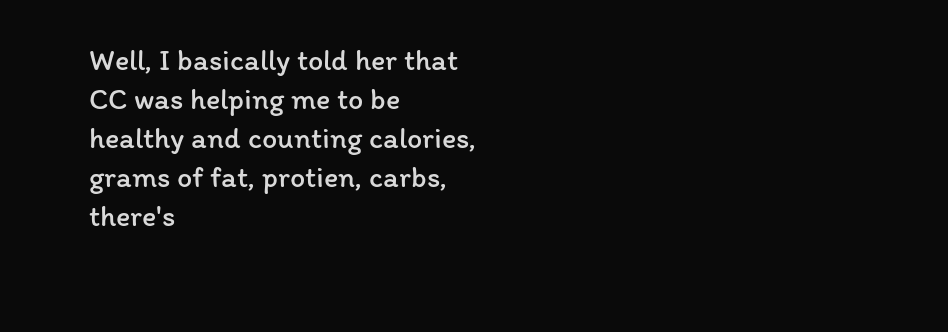Well, I basically told her that CC was helping me to be healthy and counting calories, grams of fat, protien, carbs, there's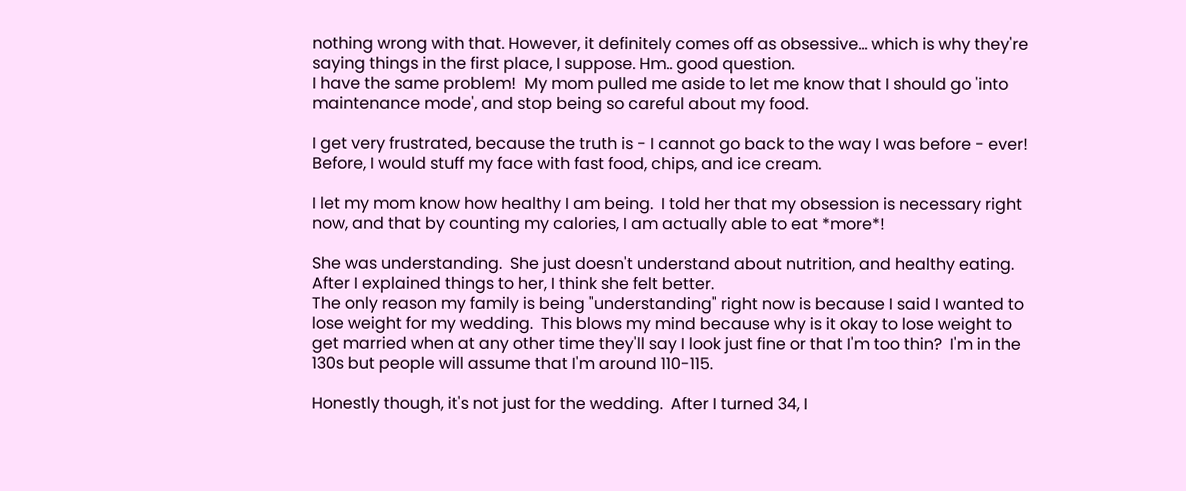nothing wrong with that. However, it definitely comes off as obsessive... which is why they're saying things in the first place, I suppose. Hm.. good question.
I have the same problem!  My mom pulled me aside to let me know that I should go 'into maintenance mode', and stop being so careful about my food.

I get very frustrated, because the truth is - I cannot go back to the way I was before - ever!  Before, I would stuff my face with fast food, chips, and ice cream.

I let my mom know how healthy I am being.  I told her that my obsession is necessary right now, and that by counting my calories, I am actually able to eat *more*!

She was understanding.  She just doesn't understand about nutrition, and healthy eating.  After I explained things to her, I think she felt better.
The only reason my family is being "understanding" right now is because I said I wanted to lose weight for my wedding.  This blows my mind because why is it okay to lose weight to get married when at any other time they'll say I look just fine or that I'm too thin?  I'm in the 130s but people will assume that I'm around 110-115.

Honestly though, it's not just for the wedding.  After I turned 34, I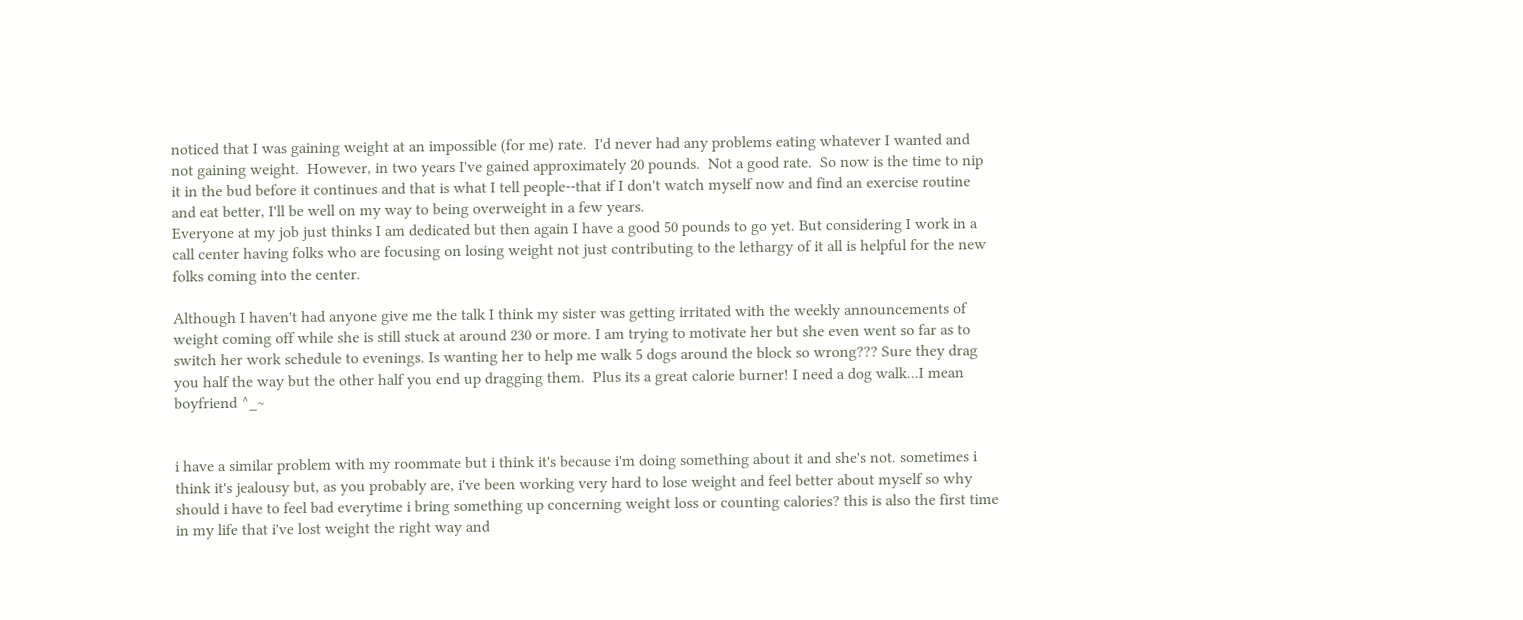noticed that I was gaining weight at an impossible (for me) rate.  I'd never had any problems eating whatever I wanted and not gaining weight.  However, in two years I've gained approximately 20 pounds.  Not a good rate.  So now is the time to nip it in the bud before it continues and that is what I tell people--that if I don't watch myself now and find an exercise routine and eat better, I'll be well on my way to being overweight in a few years.
Everyone at my job just thinks I am dedicated but then again I have a good 50 pounds to go yet. But considering I work in a call center having folks who are focusing on losing weight not just contributing to the lethargy of it all is helpful for the new folks coming into the center.

Although I haven't had anyone give me the talk I think my sister was getting irritated with the weekly announcements of weight coming off while she is still stuck at around 230 or more. I am trying to motivate her but she even went so far as to switch her work schedule to evenings. Is wanting her to help me walk 5 dogs around the block so wrong??? Sure they drag you half the way but the other half you end up dragging them.  Plus its a great calorie burner! I need a dog walk...I mean boyfriend ^_~


i have a similar problem with my roommate but i think it's because i'm doing something about it and she's not. sometimes i think it's jealousy but, as you probably are, i've been working very hard to lose weight and feel better about myself so why should i have to feel bad everytime i bring something up concerning weight loss or counting calories? this is also the first time in my life that i've lost weight the right way and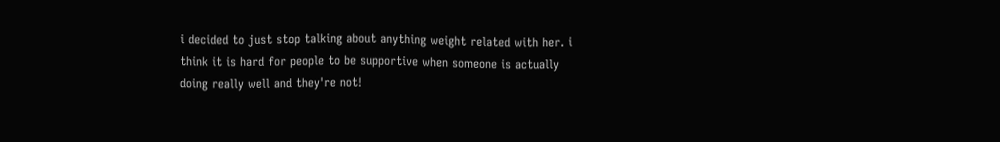i decided to just stop talking about anything weight related with her. i think it is hard for people to be supportive when someone is actually doing really well and they're not!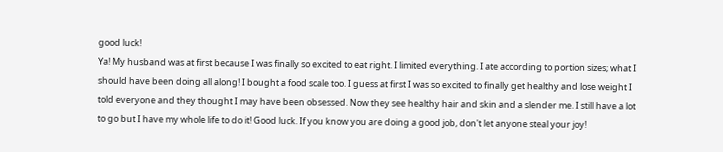good luck!
Ya! My husband was at first because I was finally so excited to eat right. I limited everything. I ate according to portion sizes; what I should have been doing all along! I bought a food scale too. I guess at first I was so excited to finally get healthy and lose weight I told everyone and they thought I may have been obsessed. Now they see healthy hair and skin and a slender me. I still have a lot to go but I have my whole life to do it! Good luck. If you know you are doing a good job, don't let anyone steal your joy!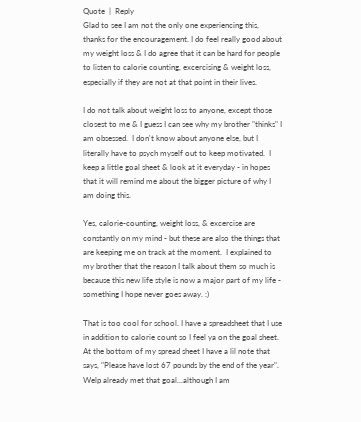Quote  |  Reply
Glad to see I am not the only one experiencing this, thanks for the encouragement. I do feel really good about my weight loss & I do agree that it can be hard for people to listen to calorie counting, excercising & weight loss, especially if they are not at that point in their lives.

I do not talk about weight loss to anyone, except those closest to me & I guess I can see why my brother "thinks" I am obsessed.  I don't know about anyone else, but I literally have to psych myself out to keep motivated.  I keep a little goal sheet & look at it everyday - in hopes that it will remind me about the bigger picture of why I am doing this.

Yes, calorie-counting, weight loss, & excercise are constantly on my mind - but these are also the things that  are keeping me on track at the moment.  I explained to my brother that the reason I talk about them so much is because this new life style is now a major part of my life - something I hope never goes away. :)

That is too cool for school. I have a spreadsheet that I use in addition to calorie count so I feel ya on the goal sheet. At the bottom of my spread sheet I have a lil note that says, "Please have lost 67 pounds by the end of the year". Welp already met that goal...although I am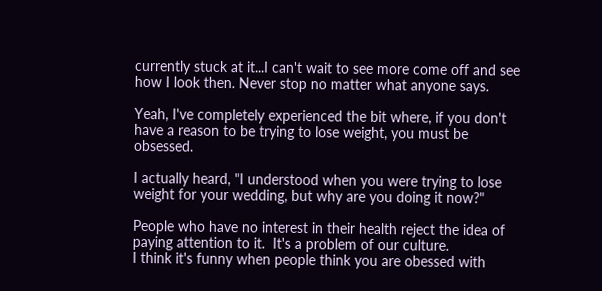currently stuck at it...I can't wait to see more come off and see how I look then. Never stop no matter what anyone says.

Yeah, I've completely experienced the bit where, if you don't have a reason to be trying to lose weight, you must be obsessed.

I actually heard, "I understood when you were trying to lose weight for your wedding, but why are you doing it now?"

People who have no interest in their health reject the idea of paying attention to it.  It's a problem of our culture.
I think it's funny when people think you are obessed with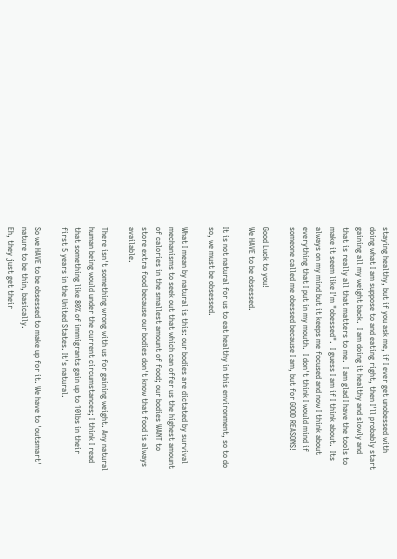staying healthy, but if you ask me, if I ever get unobessed with doing what I am suppose to and eating right, then I'll probably start gaining all my weight back.  I am doing it healthy and slowly and that is really all that matters to me.  I am glad I have the tools to make it seem like I'm "obessed".  I guess I am if I think about.  Its always on my mind but it keeps me focused and now I think about everything that I put in my mouth.  I don't think I would mind if someone called me obessed because I am, but for GOOD REASONS!

Good Luck to you!
We HAVE to be obsessed.

It is not natural for us to eat healthy in this environment, so to do so, we must be obsessed.

What I mean by natural is this: our bodies are dictated by survival mechanisms to seek out that which can offer us the highest amount of calories in the smallest amount of food; our bodies WANT to store extra food because our bodies don't know that food is always available.

There isn't something wrong with us for gaining weight. Any natural human being would under the current circumstances; I think I read that something like 80% of immigrants gain up to 10lbs in their first 5 years in the United States. It's natural.

So we HAVE to be obsessed to make up for it. We have to 'outsmart' nature to be thin, basically.
Eh, they just get their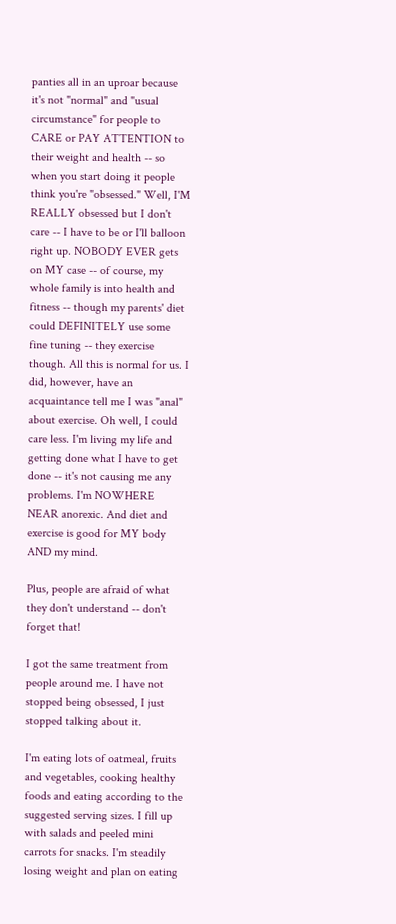panties all in an uproar because it's not "normal" and "usual circumstance" for people to CARE or PAY ATTENTION to their weight and health -- so when you start doing it people think you're "obsessed." Well, I'M REALLY obsessed but I don't care -- I have to be or I'll balloon right up. NOBODY EVER gets on MY case -- of course, my whole family is into health and fitness -- though my parents' diet could DEFINITELY use some fine tuning -- they exercise though. All this is normal for us. I did, however, have an acquaintance tell me I was "anal" about exercise. Oh well, I could care less. I'm living my life and getting done what I have to get done -- it's not causing me any problems. I'm NOWHERE NEAR anorexic. And diet and exercise is good for MY body AND my mind.

Plus, people are afraid of what they don't understand -- don't forget that!

I got the same treatment from people around me. I have not stopped being obsessed, I just stopped talking about it.

I'm eating lots of oatmeal, fruits and vegetables, cooking healthy foods and eating according to the suggested serving sizes. I fill up with salads and peeled mini carrots for snacks. I'm steadily losing weight and plan on eating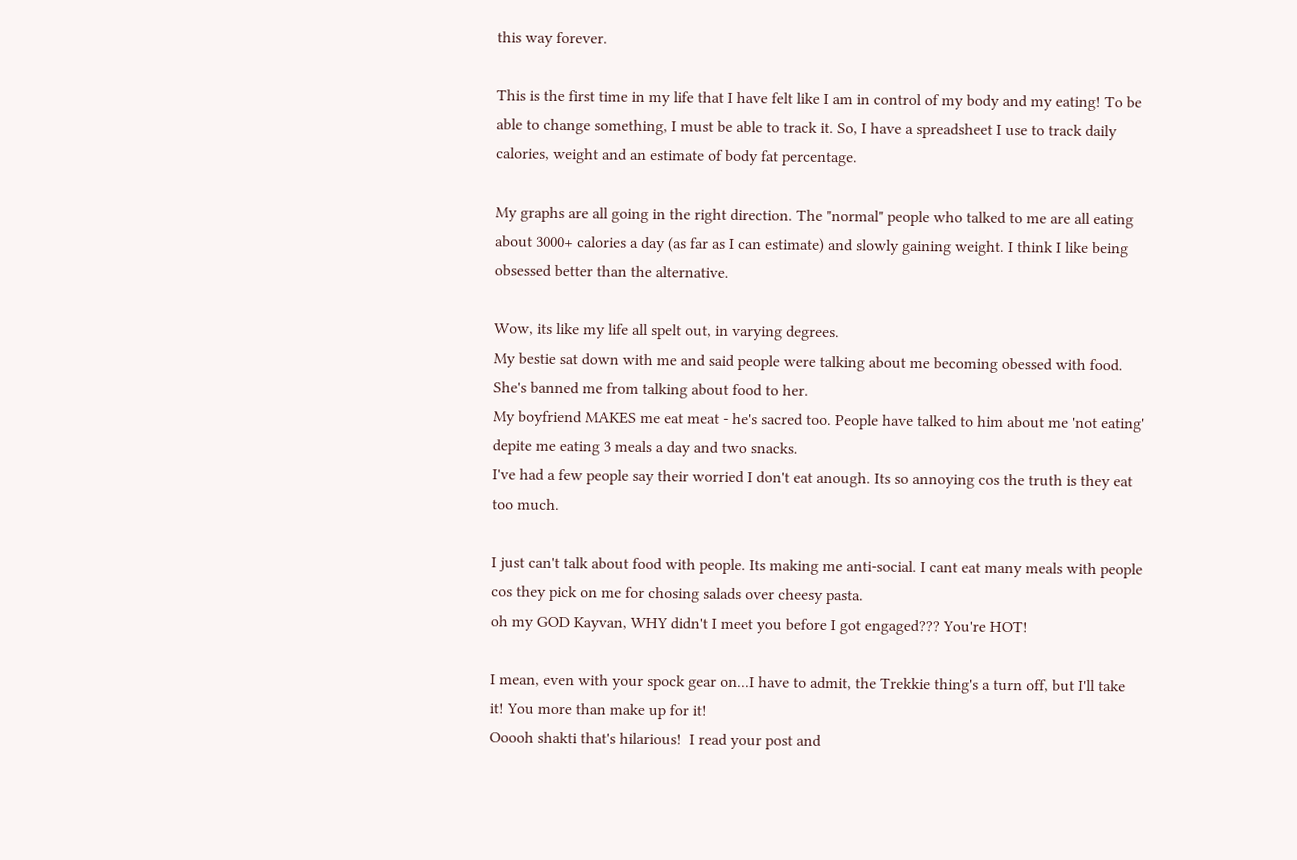this way forever.

This is the first time in my life that I have felt like I am in control of my body and my eating! To be able to change something, I must be able to track it. So, I have a spreadsheet I use to track daily calories, weight and an estimate of body fat percentage.

My graphs are all going in the right direction. The "normal" people who talked to me are all eating about 3000+ calories a day (as far as I can estimate) and slowly gaining weight. I think I like being obsessed better than the alternative.

Wow, its like my life all spelt out, in varying degrees.
My bestie sat down with me and said people were talking about me becoming obessed with food. She's banned me from talking about food to her.
My boyfriend MAKES me eat meat - he's sacred too. People have talked to him about me 'not eating' depite me eating 3 meals a day and two snacks.
I've had a few people say their worried I don't eat anough. Its so annoying cos the truth is they eat too much.

I just can't talk about food with people. Its making me anti-social. I cant eat many meals with people cos they pick on me for chosing salads over cheesy pasta.
oh my GOD Kayvan, WHY didn't I meet you before I got engaged??? You're HOT!

I mean, even with your spock gear on...I have to admit, the Trekkie thing's a turn off, but I'll take it! You more than make up for it!
Ooooh shakti that's hilarious!  I read your post and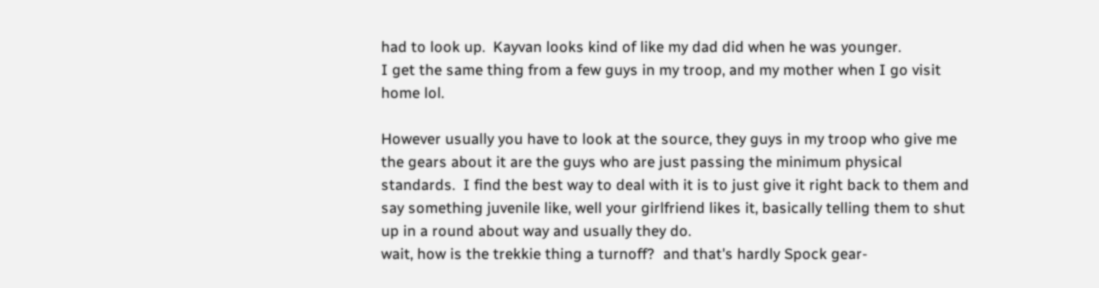had to look up.  Kayvan looks kind of like my dad did when he was younger.
I get the same thing from a few guys in my troop, and my mother when I go visit home lol.

However usually you have to look at the source, they guys in my troop who give me the gears about it are the guys who are just passing the minimum physical standards.  I find the best way to deal with it is to just give it right back to them and say something juvenile like, well your girlfriend likes it, basically telling them to shut up in a round about way and usually they do.
wait, how is the trekkie thing a turnoff?  and that's hardly Spock gear-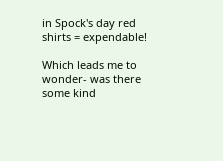in Spock's day red shirts = expendable!

Which leads me to wonder- was there some kind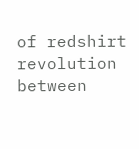of redshirt revolution between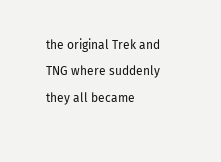the original Trek and TNG where suddenly they all became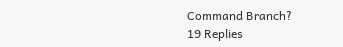Command Branch?
19 Replies